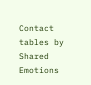Contact tables by Shared Emotions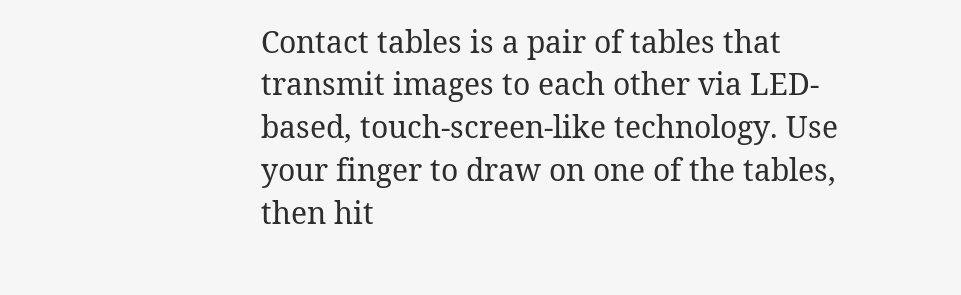Contact tables is a pair of tables that transmit images to each other via LED-based, touch-screen-like technology. Use your finger to draw on one of the tables, then hit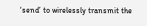‘send’ to wirelessly transmit the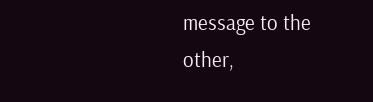message to the other,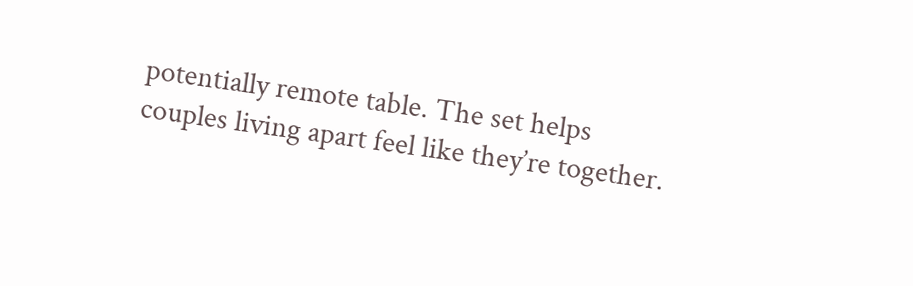potentially remote table. The set helps couples living apart feel like they’re together.